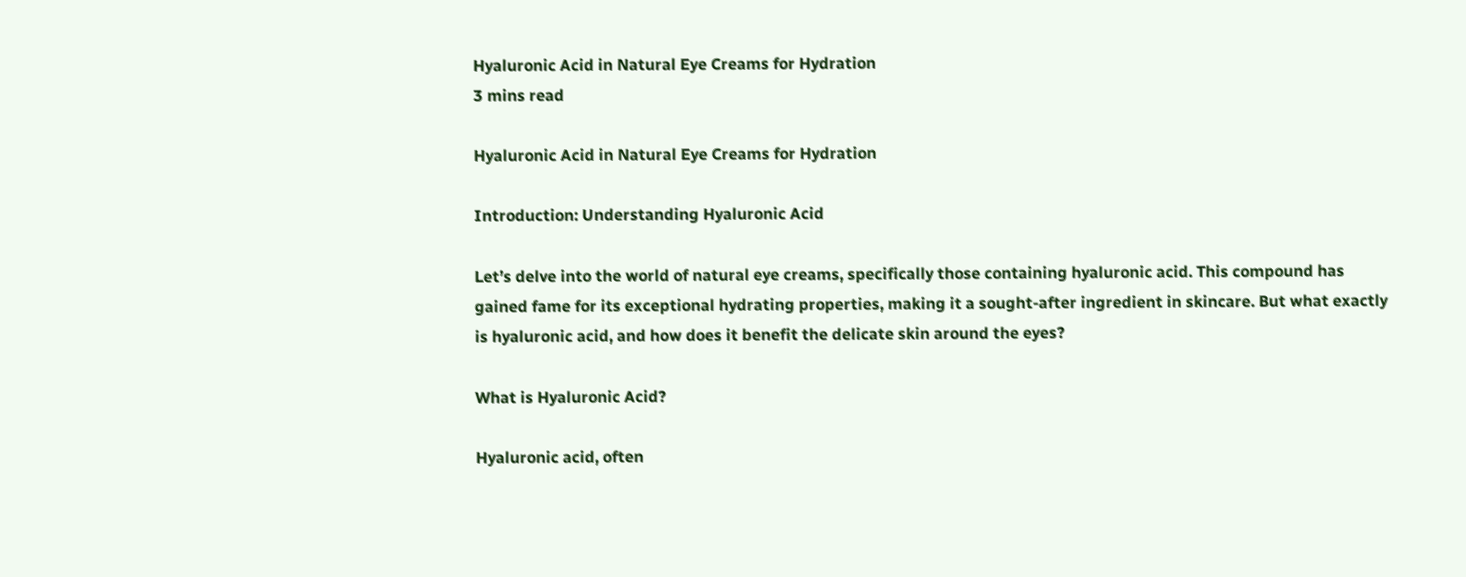Hyaluronic Acid in Natural Eye Creams for Hydration
3 mins read

Hyaluronic Acid in Natural Eye Creams for Hydration

Introduction: Understanding Hyaluronic Acid

Let’s delve into the world of natural eye creams, specifically those containing hyaluronic acid. This compound has gained fame for its exceptional hydrating properties, making it a sought-after ingredient in skincare. But what exactly is hyaluronic acid, and how does it benefit the delicate skin around the eyes?

What is Hyaluronic Acid?

Hyaluronic acid, often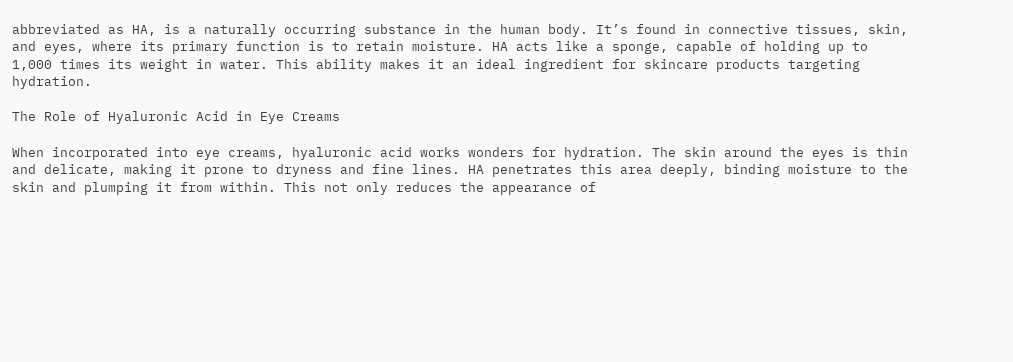abbreviated as HA, is a naturally occurring substance in the human body. It’s found in connective tissues, skin, and eyes, where its primary function is to retain moisture. HA acts like a sponge, capable of holding up to 1,000 times its weight in water. This ability makes it an ideal ingredient for skincare products targeting hydration.

The Role of Hyaluronic Acid in Eye Creams

When incorporated into eye creams, hyaluronic acid works wonders for hydration. The skin around the eyes is thin and delicate, making it prone to dryness and fine lines. HA penetrates this area deeply, binding moisture to the skin and plumping it from within. This not only reduces the appearance of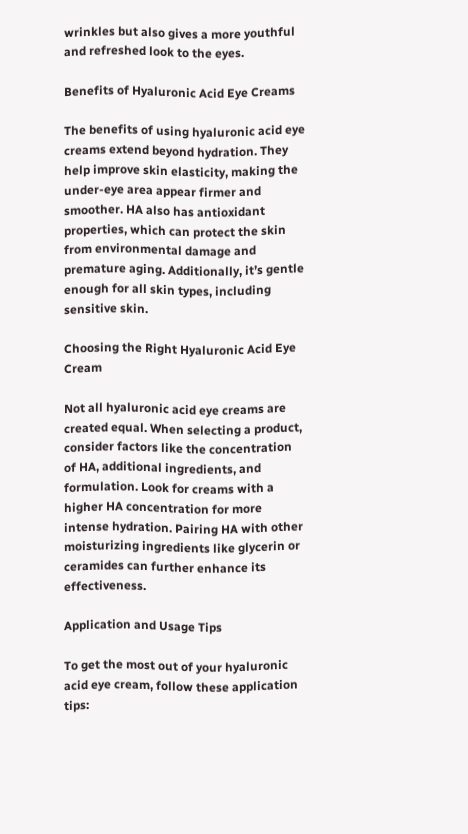wrinkles but also gives a more youthful and refreshed look to the eyes.

Benefits of Hyaluronic Acid Eye Creams

The benefits of using hyaluronic acid eye creams extend beyond hydration. They help improve skin elasticity, making the under-eye area appear firmer and smoother. HA also has antioxidant properties, which can protect the skin from environmental damage and premature aging. Additionally, it’s gentle enough for all skin types, including sensitive skin.

Choosing the Right Hyaluronic Acid Eye Cream

Not all hyaluronic acid eye creams are created equal. When selecting a product, consider factors like the concentration of HA, additional ingredients, and formulation. Look for creams with a higher HA concentration for more intense hydration. Pairing HA with other moisturizing ingredients like glycerin or ceramides can further enhance its effectiveness.

Application and Usage Tips

To get the most out of your hyaluronic acid eye cream, follow these application tips: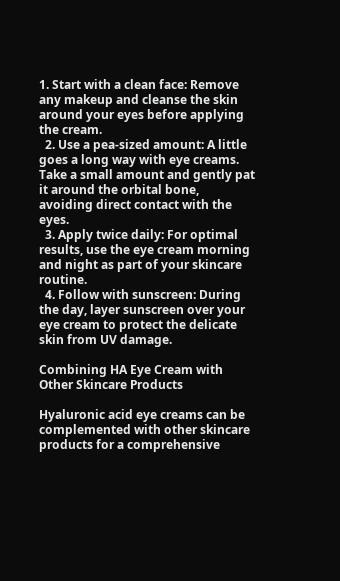1. Start with a clean face: Remove any makeup and cleanse the skin around your eyes before applying the cream.
  2. Use a pea-sized amount: A little goes a long way with eye creams. Take a small amount and gently pat it around the orbital bone, avoiding direct contact with the eyes.
  3. Apply twice daily: For optimal results, use the eye cream morning and night as part of your skincare routine.
  4. Follow with sunscreen: During the day, layer sunscreen over your eye cream to protect the delicate skin from UV damage.

Combining HA Eye Cream with Other Skincare Products

Hyaluronic acid eye creams can be complemented with other skincare products for a comprehensive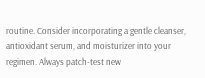routine. Consider incorporating a gentle cleanser, antioxidant serum, and moisturizer into your regimen. Always patch-test new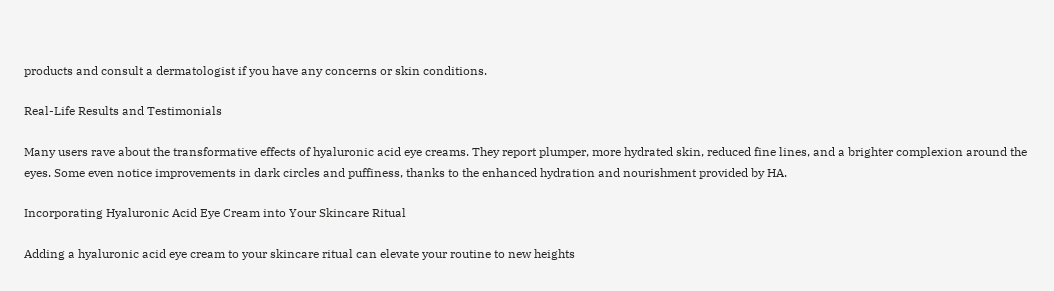products and consult a dermatologist if you have any concerns or skin conditions.

Real-Life Results and Testimonials

Many users rave about the transformative effects of hyaluronic acid eye creams. They report plumper, more hydrated skin, reduced fine lines, and a brighter complexion around the eyes. Some even notice improvements in dark circles and puffiness, thanks to the enhanced hydration and nourishment provided by HA.

Incorporating Hyaluronic Acid Eye Cream into Your Skincare Ritual

Adding a hyaluronic acid eye cream to your skincare ritual can elevate your routine to new heights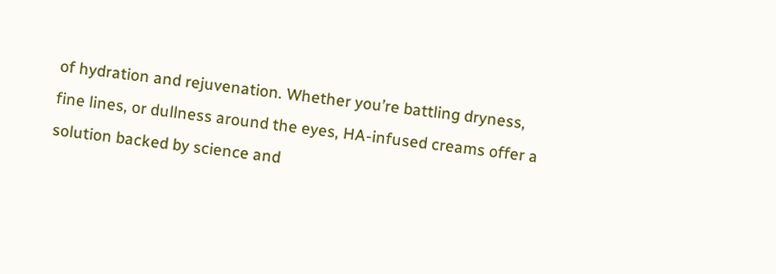of hydration and rejuvenation. Whether you’re battling dryness, fine lines, or dullness around the eyes, HA-infused creams offer a solution backed by science and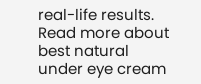real-life results. Read more about best natural under eye cream